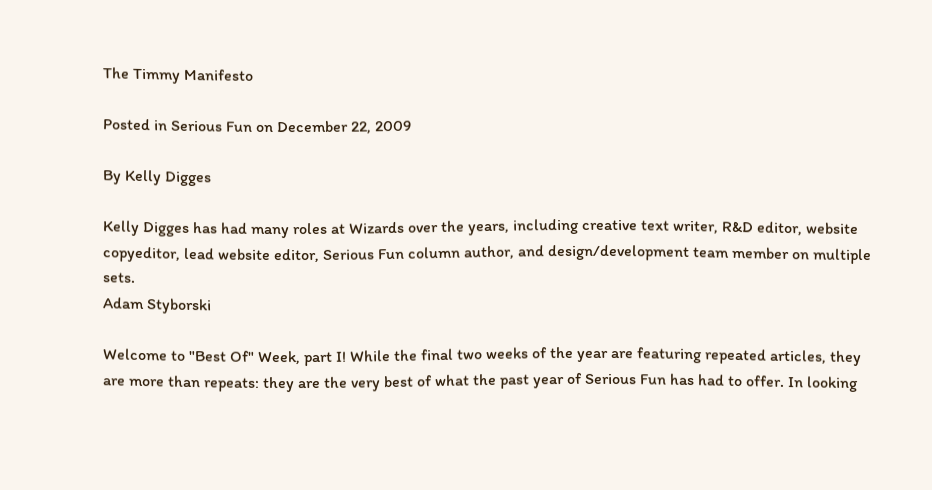The Timmy Manifesto

Posted in Serious Fun on December 22, 2009

By Kelly Digges

Kelly Digges has had many roles at Wizards over the years, including creative text writer, R&D editor, website copyeditor, lead website editor, Serious Fun column author, and design/development team member on multiple sets.
Adam Styborski

Welcome to "Best Of" Week, part I! While the final two weeks of the year are featuring repeated articles, they are more than repeats: they are the very best of what the past year of Serious Fun has had to offer. In looking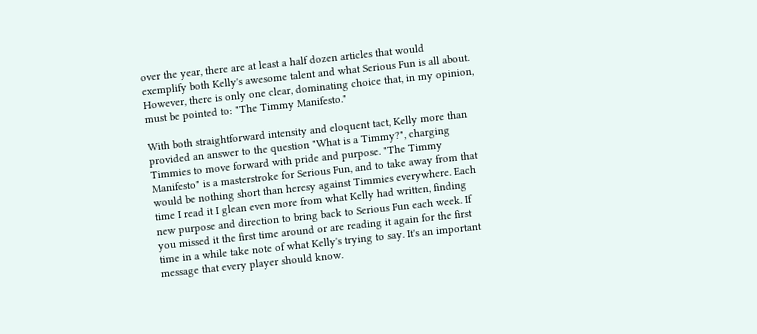over the year, there are at least a half dozen articles that would exemplify both Kelly's awesome talent and what Serious Fun is all about. However, there is only one clear, dominating choice that, in my opinion, must be pointed to: "The Timmy Manifesto."

With both straightforward intensity and eloquent tact, Kelly more than provided an answer to the question "What is a Timmy?", charging Timmies to move forward with pride and purpose. "The Timmy Manifesto" is a masterstroke for Serious Fun, and to take away from that would be nothing short than heresy against Timmies everywhere. Each time I read it I glean even more from what Kelly had written, finding new purpose and direction to bring back to Serious Fun each week. If you missed it the first time around or are reading it again for the first time in a while take note of what Kelly's trying to say. It's an important message that every player should know.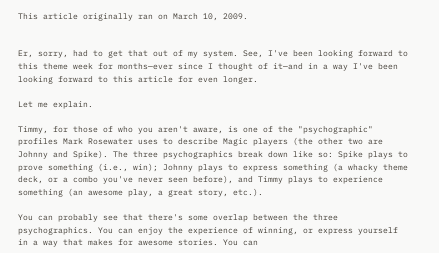This article originally ran on March 10, 2009.


Er, sorry, had to get that out of my system. See, I've been looking forward to this theme week for months—ever since I thought of it—and in a way I've been looking forward to this article for even longer.

Let me explain.

Timmy, for those of who you aren't aware, is one of the "psychographic" profiles Mark Rosewater uses to describe Magic players (the other two are Johnny and Spike). The three psychographics break down like so: Spike plays to prove something (i.e., win); Johnny plays to express something (a whacky theme deck, or a combo you've never seen before), and Timmy plays to experience something (an awesome play, a great story, etc.).

You can probably see that there's some overlap between the three psychographics. You can enjoy the experience of winning, or express yourself in a way that makes for awesome stories. You can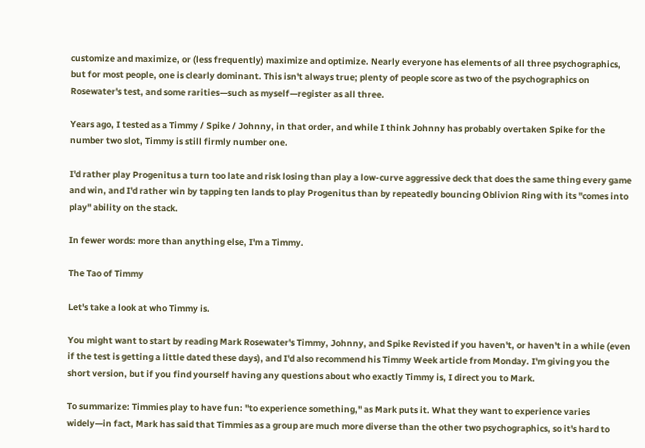customize and maximize, or (less frequently) maximize and optimize. Nearly everyone has elements of all three psychographics, but for most people, one is clearly dominant. This isn't always true; plenty of people score as two of the psychographics on Rosewater's test, and some rarities—such as myself—register as all three.

Years ago, I tested as a Timmy / Spike / Johnny, in that order, and while I think Johnny has probably overtaken Spike for the number two slot, Timmy is still firmly number one.

I'd rather play Progenitus a turn too late and risk losing than play a low-curve aggressive deck that does the same thing every game and win, and I'd rather win by tapping ten lands to play Progenitus than by repeatedly bouncing Oblivion Ring with its "comes into play" ability on the stack.

In fewer words: more than anything else, I'm a Timmy.

The Tao of Timmy

Let's take a look at who Timmy is.

You might want to start by reading Mark Rosewater's Timmy, Johnny, and Spike Revisted if you haven't, or haven't in a while (even if the test is getting a little dated these days), and I'd also recommend his Timmy Week article from Monday. I'm giving you the short version, but if you find yourself having any questions about who exactly Timmy is, I direct you to Mark.

To summarize: Timmies play to have fun: "to experience something," as Mark puts it. What they want to experience varies widely—in fact, Mark has said that Timmies as a group are much more diverse than the other two psychographics, so it's hard to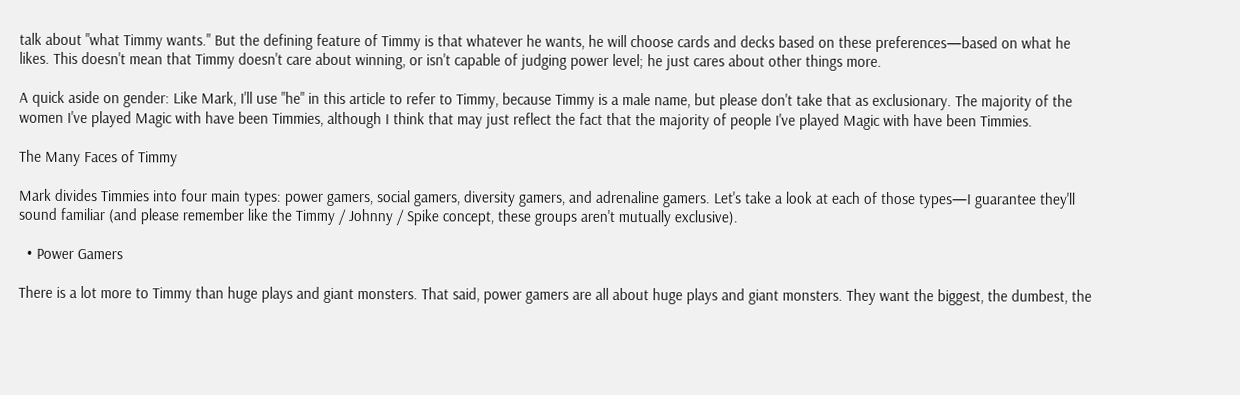talk about "what Timmy wants." But the defining feature of Timmy is that whatever he wants, he will choose cards and decks based on these preferences—based on what he likes. This doesn't mean that Timmy doesn't care about winning, or isn't capable of judging power level; he just cares about other things more.

A quick aside on gender: Like Mark, I'll use "he" in this article to refer to Timmy, because Timmy is a male name, but please don't take that as exclusionary. The majority of the women I've played Magic with have been Timmies, although I think that may just reflect the fact that the majority of people I've played Magic with have been Timmies.

The Many Faces of Timmy

Mark divides Timmies into four main types: power gamers, social gamers, diversity gamers, and adrenaline gamers. Let's take a look at each of those types—I guarantee they'll sound familiar (and please remember like the Timmy / Johnny / Spike concept, these groups aren't mutually exclusive).

  • Power Gamers

There is a lot more to Timmy than huge plays and giant monsters. That said, power gamers are all about huge plays and giant monsters. They want the biggest, the dumbest, the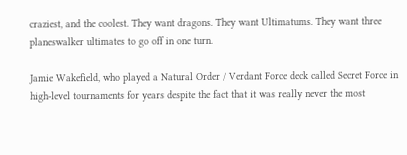craziest, and the coolest. They want dragons. They want Ultimatums. They want three planeswalker ultimates to go off in one turn.

Jamie Wakefield, who played a Natural Order / Verdant Force deck called Secret Force in high-level tournaments for years despite the fact that it was really never the most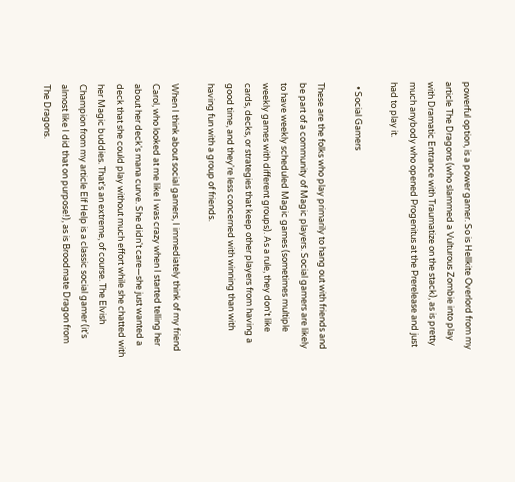powerful option, is a power gamer. So is Hellkite Overlord from my article The Dragons (who slammed a Vulturous Zombie into play with Dramatic Entrance with Traumatize on the stack), as is pretty much anybody who opened Progenitus at the Prerelease and just had to play it.

  • Social Gamers

These are the folks who play primarily to hang out with friends and be part of a community of Magic players. Social gamers are likely to have weekly scheduled Magic games (sometimes multiple weekly games with different groups). As a rule, they don't like cards, decks, or strategies that keep other players from having a good time, and they're less concerned with winning than with having fun with a group of friends.

When I think about social gamers, I immediately think of my friend Carol, who looked at me like I was crazy when I started telling her about her deck's mana curve. She didn't care—she just wanted a deck that she could play without much effort while she chatted with her Magic buddies. That's an extreme, of course. The Elvish Champion from my article Elf Help is a classic social gamer (it's almost like I did that on purpose!), as is Broodmate Dragon from The Dragons.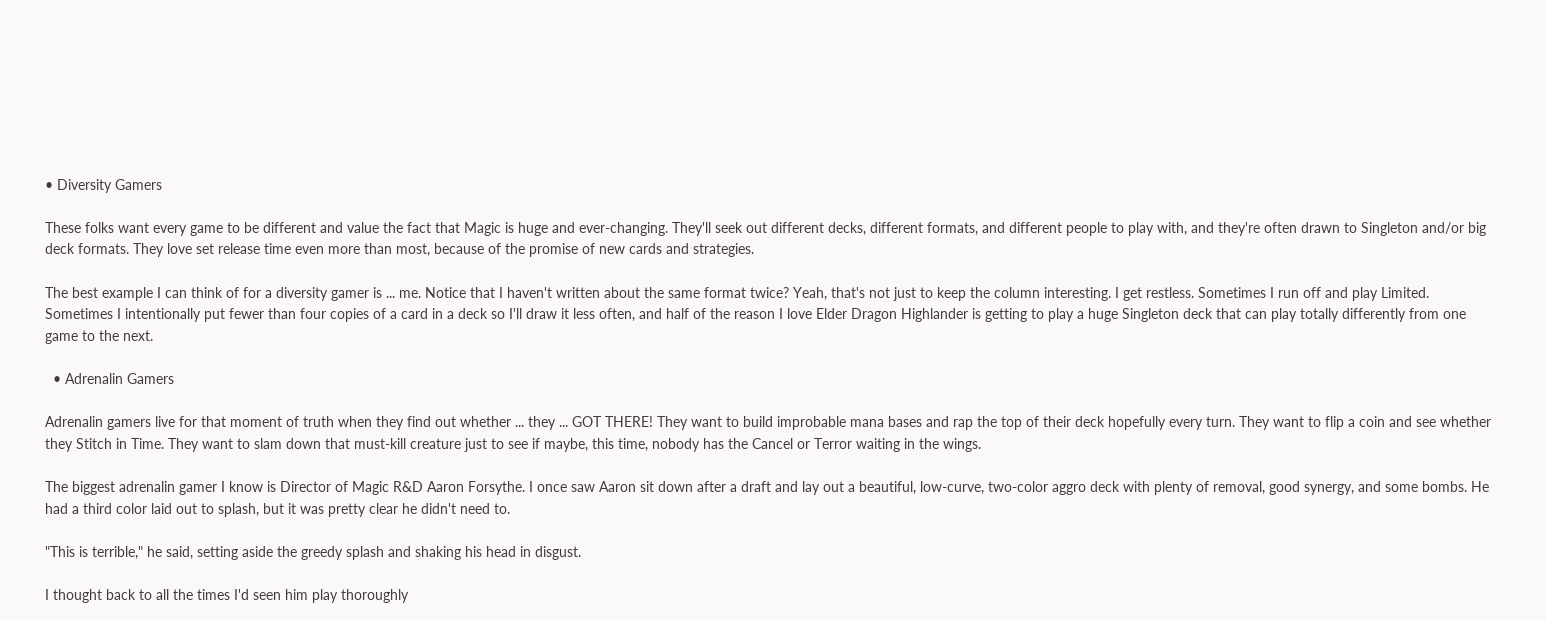• Diversity Gamers

These folks want every game to be different and value the fact that Magic is huge and ever-changing. They'll seek out different decks, different formats, and different people to play with, and they're often drawn to Singleton and/or big deck formats. They love set release time even more than most, because of the promise of new cards and strategies.

The best example I can think of for a diversity gamer is ... me. Notice that I haven't written about the same format twice? Yeah, that's not just to keep the column interesting. I get restless. Sometimes I run off and play Limited. Sometimes I intentionally put fewer than four copies of a card in a deck so I'll draw it less often, and half of the reason I love Elder Dragon Highlander is getting to play a huge Singleton deck that can play totally differently from one game to the next.

  • Adrenalin Gamers

Adrenalin gamers live for that moment of truth when they find out whether ... they ... GOT THERE! They want to build improbable mana bases and rap the top of their deck hopefully every turn. They want to flip a coin and see whether they Stitch in Time. They want to slam down that must-kill creature just to see if maybe, this time, nobody has the Cancel or Terror waiting in the wings.

The biggest adrenalin gamer I know is Director of Magic R&D Aaron Forsythe. I once saw Aaron sit down after a draft and lay out a beautiful, low-curve, two-color aggro deck with plenty of removal, good synergy, and some bombs. He had a third color laid out to splash, but it was pretty clear he didn't need to.

"This is terrible," he said, setting aside the greedy splash and shaking his head in disgust.

I thought back to all the times I'd seen him play thoroughly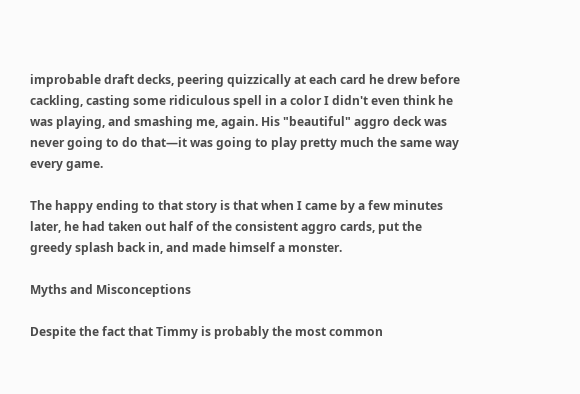improbable draft decks, peering quizzically at each card he drew before cackling, casting some ridiculous spell in a color I didn't even think he was playing, and smashing me, again. His "beautiful" aggro deck was never going to do that—it was going to play pretty much the same way every game.

The happy ending to that story is that when I came by a few minutes later, he had taken out half of the consistent aggro cards, put the greedy splash back in, and made himself a monster.

Myths and Misconceptions

Despite the fact that Timmy is probably the most common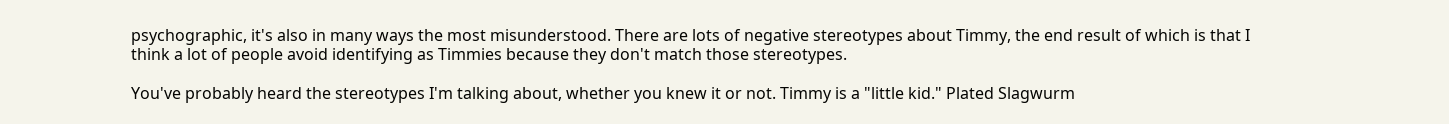psychographic, it's also in many ways the most misunderstood. There are lots of negative stereotypes about Timmy, the end result of which is that I think a lot of people avoid identifying as Timmies because they don't match those stereotypes.

You've probably heard the stereotypes I'm talking about, whether you knew it or not. Timmy is a "little kid." Plated Slagwurm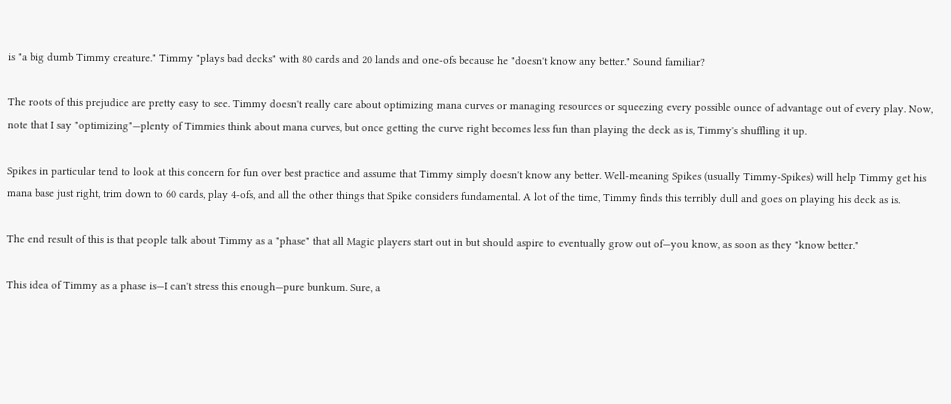is "a big dumb Timmy creature." Timmy "plays bad decks" with 80 cards and 20 lands and one-ofs because he "doesn't know any better." Sound familiar?

The roots of this prejudice are pretty easy to see. Timmy doesn't really care about optimizing mana curves or managing resources or squeezing every possible ounce of advantage out of every play. Now, note that I say "optimizing"—plenty of Timmies think about mana curves, but once getting the curve right becomes less fun than playing the deck as is, Timmy's shuffling it up.

Spikes in particular tend to look at this concern for fun over best practice and assume that Timmy simply doesn't know any better. Well-meaning Spikes (usually Timmy-Spikes) will help Timmy get his mana base just right, trim down to 60 cards, play 4-ofs, and all the other things that Spike considers fundamental. A lot of the time, Timmy finds this terribly dull and goes on playing his deck as is.

The end result of this is that people talk about Timmy as a "phase" that all Magic players start out in but should aspire to eventually grow out of—you know, as soon as they "know better."

This idea of Timmy as a phase is—I can't stress this enough—pure bunkum. Sure, a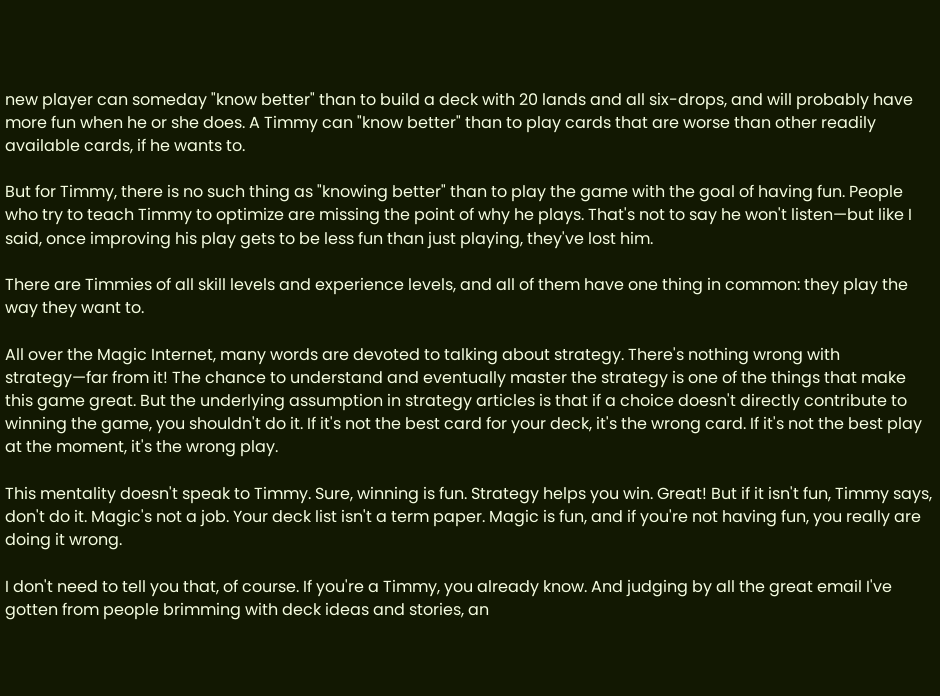new player can someday "know better" than to build a deck with 20 lands and all six-drops, and will probably have more fun when he or she does. A Timmy can "know better" than to play cards that are worse than other readily available cards, if he wants to.

But for Timmy, there is no such thing as "knowing better" than to play the game with the goal of having fun. People who try to teach Timmy to optimize are missing the point of why he plays. That's not to say he won't listen—but like I said, once improving his play gets to be less fun than just playing, they've lost him.

There are Timmies of all skill levels and experience levels, and all of them have one thing in common: they play the way they want to.

All over the Magic Internet, many words are devoted to talking about strategy. There's nothing wrong with strategy—far from it! The chance to understand and eventually master the strategy is one of the things that make this game great. But the underlying assumption in strategy articles is that if a choice doesn't directly contribute to winning the game, you shouldn't do it. If it's not the best card for your deck, it's the wrong card. If it's not the best play at the moment, it's the wrong play.

This mentality doesn't speak to Timmy. Sure, winning is fun. Strategy helps you win. Great! But if it isn't fun, Timmy says, don't do it. Magic's not a job. Your deck list isn't a term paper. Magic is fun, and if you're not having fun, you really are doing it wrong.

I don't need to tell you that, of course. If you're a Timmy, you already know. And judging by all the great email I've gotten from people brimming with deck ideas and stories, an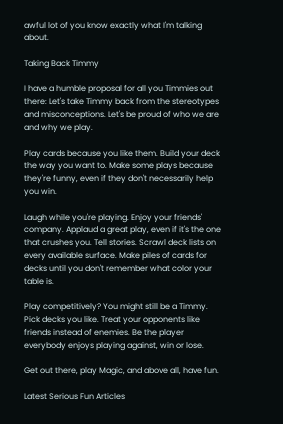awful lot of you know exactly what I'm talking about.

Taking Back Timmy

I have a humble proposal for all you Timmies out there: Let's take Timmy back from the stereotypes and misconceptions. Let's be proud of who we are and why we play.

Play cards because you like them. Build your deck the way you want to. Make some plays because they're funny, even if they don't necessarily help you win.

Laugh while you're playing. Enjoy your friends' company. Applaud a great play, even if it's the one that crushes you. Tell stories. Scrawl deck lists on every available surface. Make piles of cards for decks until you don't remember what color your table is.

Play competitively? You might still be a Timmy. Pick decks you like. Treat your opponents like friends instead of enemies. Be the player everybody enjoys playing against, win or lose.

Get out there, play Magic, and above all, have fun.

Latest Serious Fun Articles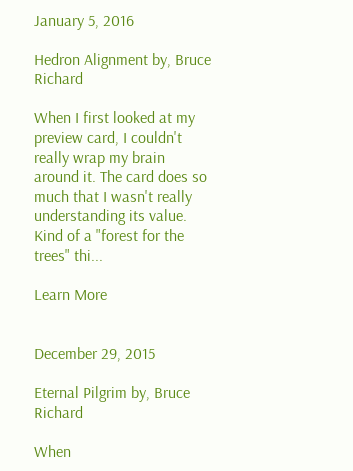January 5, 2016

Hedron Alignment by, Bruce Richard

When I first looked at my preview card, I couldn't really wrap my brain around it. The card does so much that I wasn't really understanding its value. Kind of a "forest for the trees" thi...

Learn More


December 29, 2015

Eternal Pilgrim by, Bruce Richard

When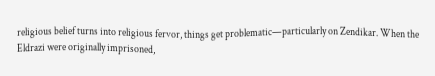religious belief turns into religious fervor, things get problematic—particularly on Zendikar. When the Eldrazi were originally imprisoned,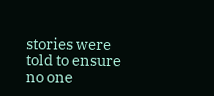stories were told to ensure no one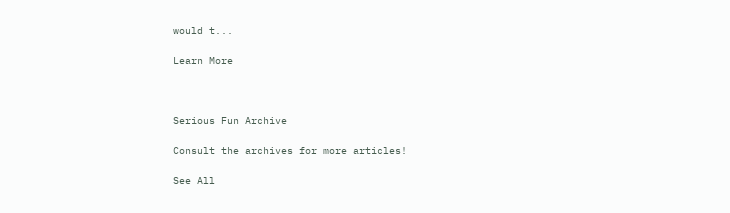would t...

Learn More



Serious Fun Archive

Consult the archives for more articles!

See All